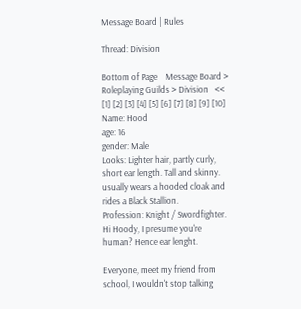Message Board | Rules

Thread: Division

Bottom of Page    Message Board > Roleplaying Guilds > Division   << [1] [2] [3] [4] [5] [6] [7] [8] [9] [10]
Name: Hood
age: 16
gender: Male
Looks: Lighter hair, partly curly, short ear length. Tall and skinny. usually wears a hooded cloak and rides a Black Stallion.
Profession: Knight / Swordfighter.
Hi Hoody, I presume you're human? Hence ear lenght.

Everyone, meet my friend from school, I wouldn't stop talking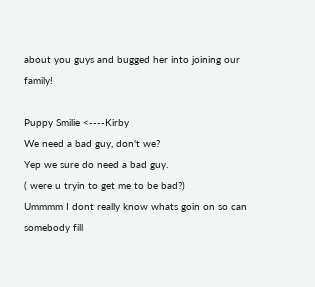about you guys and bugged her into joining our family!

Puppy Smilie <----Kirby
We need a bad guy, don't we?
Yep we sure do need a bad guy.
( were u tryin to get me to be bad?)
Ummmm I dont really know whats goin on so can somebody fill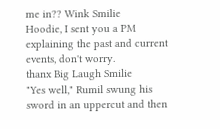me in?? Wink Smilie
Hoodie, I sent you a PM explaining the past and current events, don't worry.
thanx Big Laugh Smilie
"Yes well," Rumil swung his sword in an uppercut and then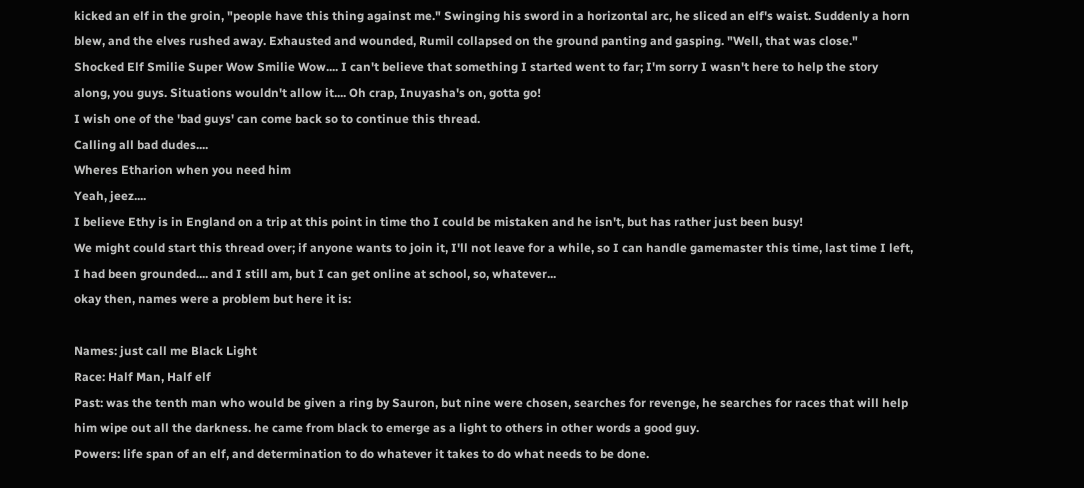kicked an elf in the groin, "people have this thing against me." Swinging his sword in a horizontal arc, he sliced an elf's waist. Suddenly a horn blew, and the elves rushed away. Exhausted and wounded, Rumil collapsed on the ground panting and gasping. "Well, that was close."
Shocked Elf Smilie Super Wow Smilie Wow.... I can't believe that something I started went to far; I'm sorry I wasn't here to help the story along, you guys. Situations wouldn't allow it.... Oh crap, Inuyasha's on, gotta go!
I wish one of the 'bad guys' can come back so to continue this thread.
Calling all bad dudes....
Wheres Etharion when you need him
Yeah, jeez....
I believe Ethy is in England on a trip at this point in time tho I could be mistaken and he isn't, but has rather just been busy!
We might could start this thread over; if anyone wants to join it, I'll not leave for a while, so I can handle gamemaster this time, last time I left, I had been grounded.... and I still am, but I can get online at school, so, whatever...
okay then, names were a problem but here it is:

Names: just call me Black Light
Race: Half Man, Half elf
Past: was the tenth man who would be given a ring by Sauron, but nine were chosen, searches for revenge, he searches for races that will help him wipe out all the darkness. he came from black to emerge as a light to others in other words a good guy.
Powers: life span of an elf, and determination to do whatever it takes to do what needs to be done.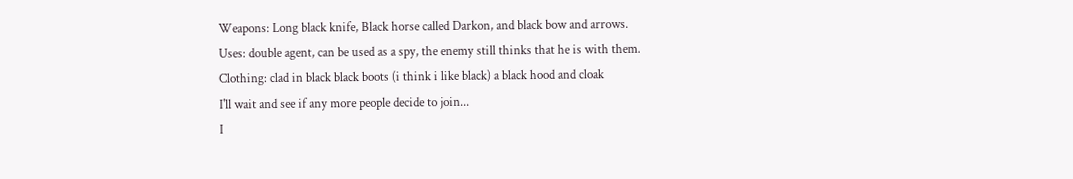Weapons: Long black knife, Black horse called Darkon, and black bow and arrows.
Uses: double agent, can be used as a spy, the enemy still thinks that he is with them.
Clothing: clad in black black boots (i think i like black) a black hood and cloak
I'll wait and see if any more people decide to join...
I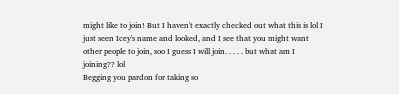might like to join! But I haven't exactly checked out what this is lol I just seen Icey's name and looked, and I see that you might want other people to join, soo I guess I will join. . . . . but what am I joining?? lol
Begging you pardon for taking so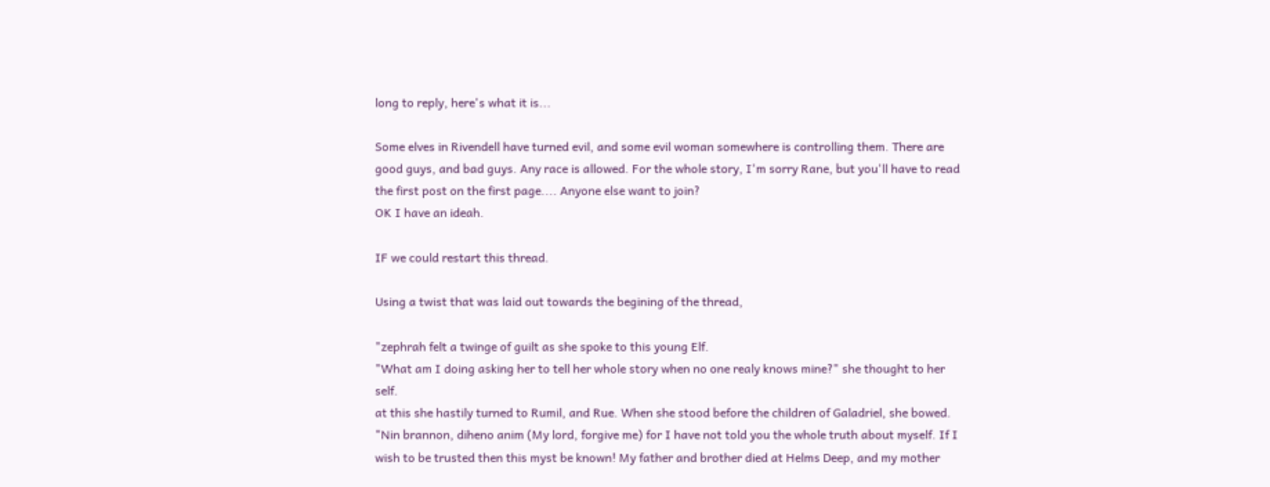long to reply, here's what it is...

Some elves in Rivendell have turned evil, and some evil woman somewhere is controlling them. There are good guys, and bad guys. Any race is allowed. For the whole story, I'm sorry Rane, but you'll have to read the first post on the first page.... Anyone else want to join?
OK I have an ideah.

IF we could restart this thread.

Using a twist that was laid out towards the begining of the thread,

"zephrah felt a twinge of guilt as she spoke to this young Elf.
"What am I doing asking her to tell her whole story when no one realy knows mine?" she thought to her self.
at this she hastily turned to Rumil, and Rue. When she stood before the children of Galadriel, she bowed.
"Nin brannon, diheno anim (My lord, forgive me) for I have not told you the whole truth about myself. If I wish to be trusted then this myst be known! My father and brother died at Helms Deep, and my mother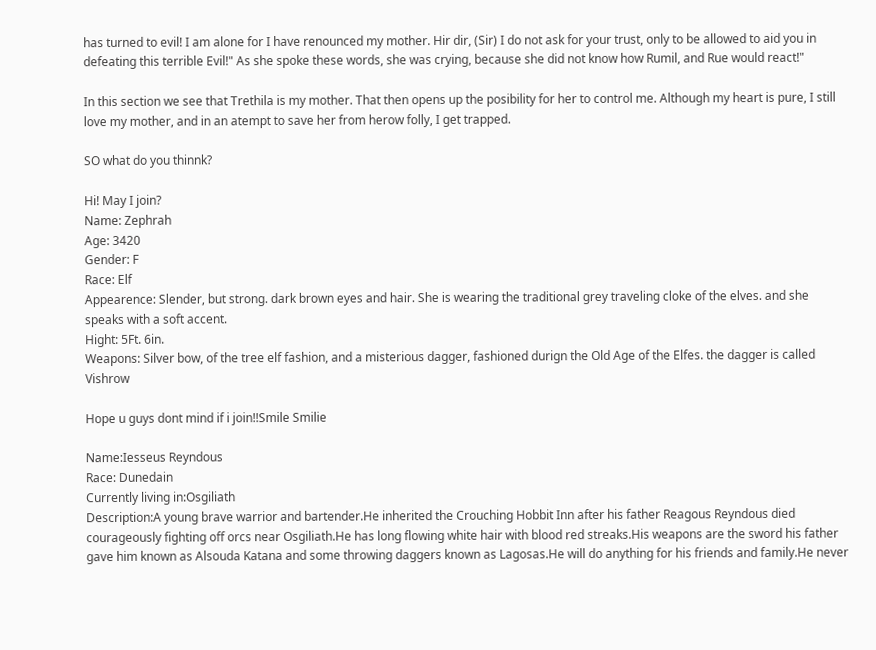has turned to evil! I am alone for I have renounced my mother. Hir dir, (Sir) I do not ask for your trust, only to be allowed to aid you in defeating this terrible Evil!" As she spoke these words, she was crying, because she did not know how Rumil, and Rue would react!"

In this section we see that Trethila is my mother. That then opens up the posibility for her to control me. Although my heart is pure, I still love my mother, and in an atempt to save her from herow folly, I get trapped.

SO what do you thinnk?

Hi! May I join?
Name: Zephrah
Age: 3420
Gender: F
Race: Elf
Appearence: Slender, but strong. dark brown eyes and hair. She is wearing the traditional grey traveling cloke of the elves. and she speaks with a soft accent.
Hight: 5Ft. 6in.
Weapons: Silver bow, of the tree elf fashion, and a misterious dagger, fashioned durign the Old Age of the Elfes. the dagger is called Vishrow

Hope u guys dont mind if i join!!Smile Smilie

Name:Iesseus Reyndous
Race: Dunedain
Currently living in:Osgiliath
Description:A young brave warrior and bartender.He inherited the Crouching Hobbit Inn after his father Reagous Reyndous died courageously fighting off orcs near Osgiliath.He has long flowing white hair with blood red streaks.His weapons are the sword his father gave him known as Alsouda Katana and some throwing daggers known as Lagosas.He will do anything for his friends and family.He never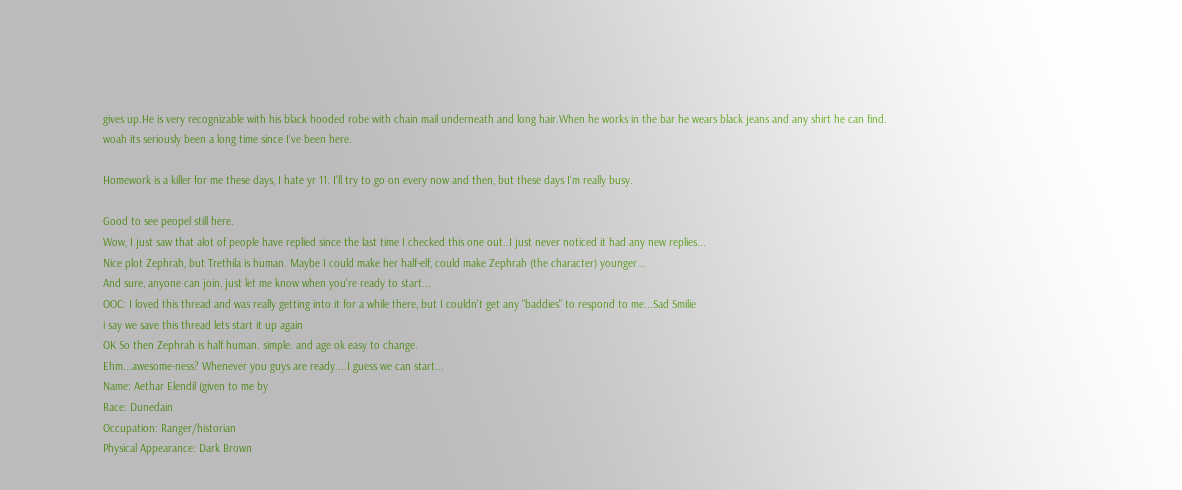gives up.He is very recognizable with his black hooded robe with chain mail underneath and long hair.When he works in the bar he wears black jeans and any shirt he can find.
woah its seriously been a long time since I've been here.

Homework is a killer for me these days, I hate yr 11. I'll try to go on every now and then, but these days I'm really busy.

Good to see peopel still here.
Wow, I just saw that alot of people have replied since the last time I checked this one out..I just never noticed it had any new replies...
Nice plot Zephrah, but Trethila is human. Maybe I could make her half-elf, could make Zephrah (the character) younger...
And sure, anyone can join, just let me know when you're ready to start...
OOC: I loved this thread and was really getting into it for a while there, but I couldn't get any "baddies" to respond to me...Sad Smilie
i say we save this thread lets start it up again
OK So then Zephrah is half human. simple. and age ok easy to change.
Ehm...awesome-ness? Whenever you guys are ready....I guess we can start...
Name: Aethar Elendil (given to me by
Race: Dunedain
Occupation: Ranger/historian
Physical Appearance: Dark Brown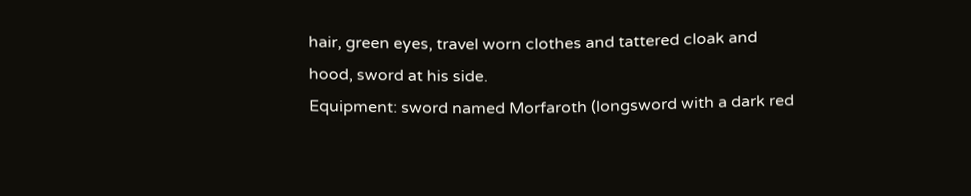hair, green eyes, travel worn clothes and tattered cloak and hood, sword at his side.
Equipment: sword named Morfaroth (longsword with a dark red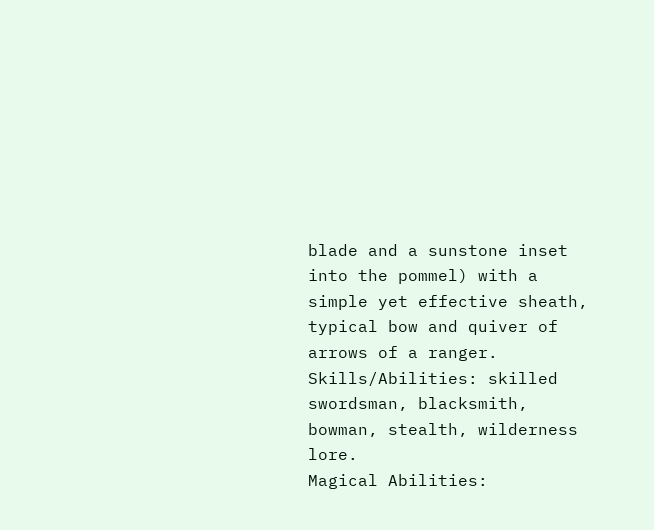blade and a sunstone inset into the pommel) with a simple yet effective sheath, typical bow and quiver of arrows of a ranger.
Skills/Abilities: skilled swordsman, blacksmith, bowman, stealth, wilderness lore.
Magical Abilities: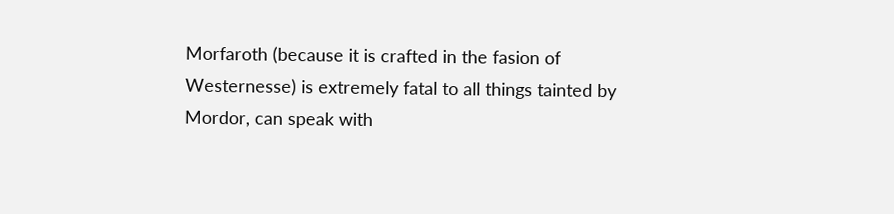Morfaroth (because it is crafted in the fasion of Westernesse) is extremely fatal to all things tainted by Mordor, can speak with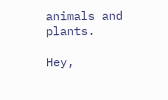animals and plants.

Hey,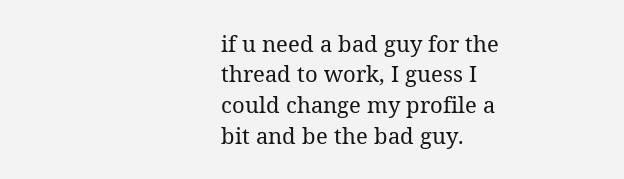if u need a bad guy for the thread to work, I guess I could change my profile a bit and be the bad guy.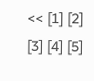<< [1] [2] [3] [4] [5]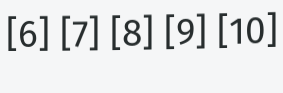[6] [7] [8] [9] [10]